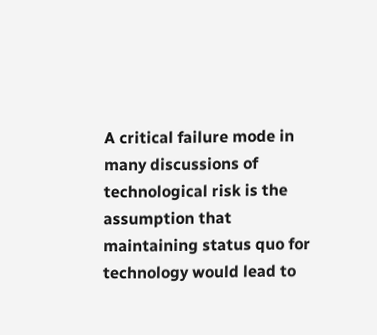A critical failure mode in many discussions of technological risk is the assumption that maintaining status quo for technology would lead to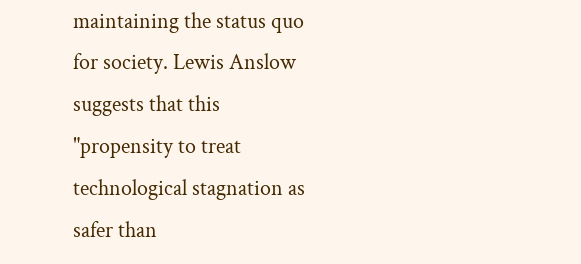maintaining the status quo for society. Lewis Anslow suggests that this "propensity to treat technological stagnation as safer than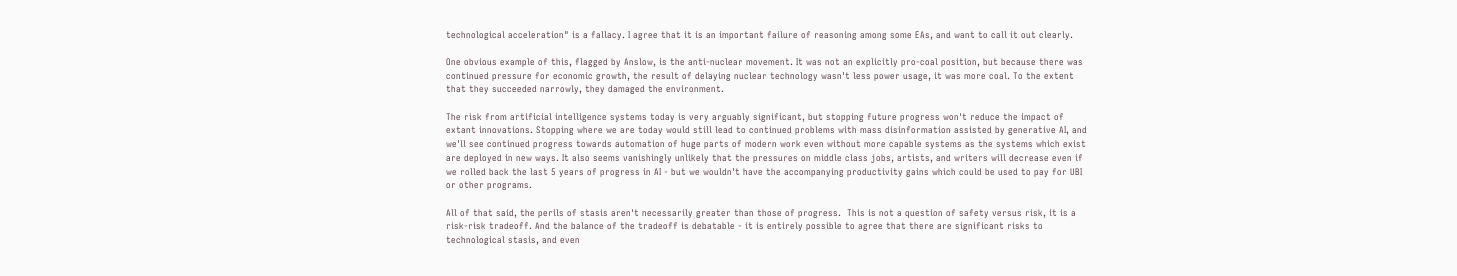technological acceleration" is a fallacy. I agree that it is an important failure of reasoning among some EAs, and want to call it out clearly.

One obvious example of this, flagged by Anslow, is the anti-nuclear movement. It was not an explicitly pro-coal position, but because there was continued pressure for economic growth, the result of delaying nuclear technology wasn't less power usage, it was more coal. To the extent that they succeeded narrowly, they damaged the environment.

The risk from artificial intelligence systems today is very arguably significant, but stopping future progress won't reduce the impact of extant innovations. Stopping where we are today would still lead to continued problems with mass disinformation assisted by generative AI, and we'll see continued progress towards automation of huge parts of modern work even without more capable systems as the systems which exist are deployed in new ways. It also seems vanishingly unlikely that the pressures on middle class jobs, artists, and writers will decrease even if we rolled back the last 5 years of progress in AI - but we wouldn't have the accompanying productivity gains which could be used to pay for UBI or other programs.

All of that said, the perils of stasis aren't necessarily greater than those of progress.  This is not a question of safety versus risk, it is a risk-risk tradeoff. And the balance of the tradeoff is debatable - it is entirely possible to agree that there are significant risks to technological stasis, and even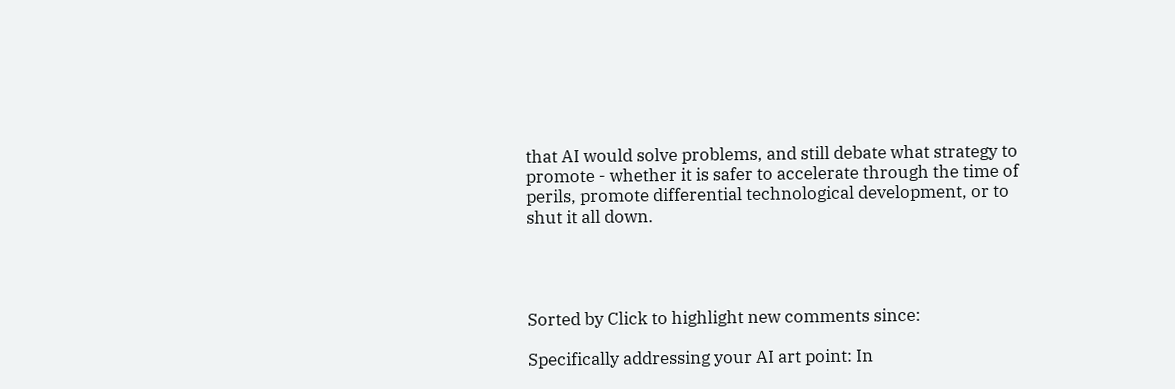that AI would solve problems, and still debate what strategy to promote - whether it is safer to accelerate through the time of perils, promote differential technological development, or to shut it all down.




Sorted by Click to highlight new comments since:

Specifically addressing your AI art point: In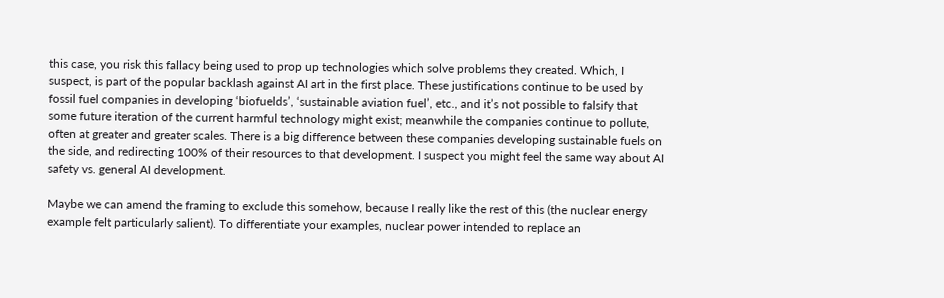this case, you risk this fallacy being used to prop up technologies which solve problems they created. Which, I suspect, is part of the popular backlash against AI art in the first place. These justifications continue to be used by fossil fuel companies in developing ‘biofuelds’, ‘sustainable aviation fuel’, etc., and it’s not possible to falsify that some future iteration of the current harmful technology might exist; meanwhile the companies continue to pollute, often at greater and greater scales. There is a big difference between these companies developing sustainable fuels on the side, and redirecting 100% of their resources to that development. I suspect you might feel the same way about AI safety vs. general AI development.

Maybe we can amend the framing to exclude this somehow, because I really like the rest of this (the nuclear energy example felt particularly salient). To differentiate your examples, nuclear power intended to replace an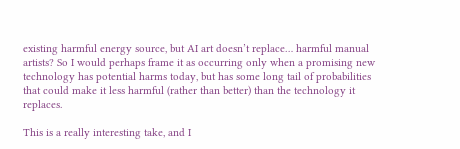existing harmful energy source, but AI art doesn’t replace… harmful manual artists? So I would perhaps frame it as occurring only when a promising new technology has potential harms today, but has some long tail of probabilities that could make it less harmful (rather than better) than the technology it replaces.

This is a really interesting take, and I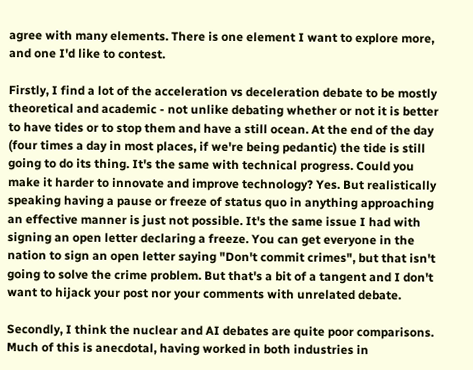agree with many elements. There is one element I want to explore more, and one I'd like to contest.

Firstly, I find a lot of the acceleration vs deceleration debate to be mostly theoretical and academic - not unlike debating whether or not it is better to have tides or to stop them and have a still ocean. At the end of the day (four times a day in most places, if we're being pedantic) the tide is still going to do its thing. It's the same with technical progress. Could you make it harder to innovate and improve technology? Yes. But realistically speaking having a pause or freeze of status quo in anything approaching an effective manner is just not possible. It's the same issue I had with signing an open letter declaring a freeze. You can get everyone in the nation to sign an open letter saying "Don't commit crimes", but that isn't going to solve the crime problem. But that's a bit of a tangent and I don't want to hijack your post nor your comments with unrelated debate.

Secondly, I think the nuclear and AI debates are quite poor comparisons. Much of this is anecdotal, having worked in both industries in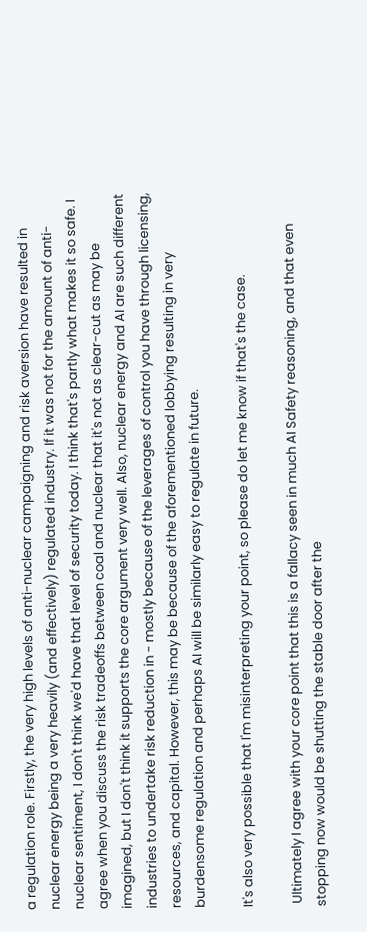a regulation role. Firstly, the very high levels of anti-nuclear campaigning and risk aversion have resulted in nuclear energy being a very heavily (and effectively) regulated industry. If it was not for the amount of anti-nuclear sentiment, I don't think we'd have that level of security today. I think that's partly what makes it so safe. I agree when you discuss the risk tradeoffs between coal and nuclear that it's not as clear-cut as may be imagined, but I don't think it supports the core argument very well. Also, nuclear energy and AI are such different industries to undertake risk reduction in - mostly because of the leverages of control you have through licensing, resources, and capital. However, this may be because of the aforementioned lobbying resulting in very burdensome regulation and perhaps AI will be similarly easy to regulate in future.

It's also very possible that I'm misinterpreting your point, so please do let me know if that's the case.

 Ultimately I agree with your core point that this is a fallacy seen in much AI Safety reasoning, and that even stopping now would be shutting the stable door after the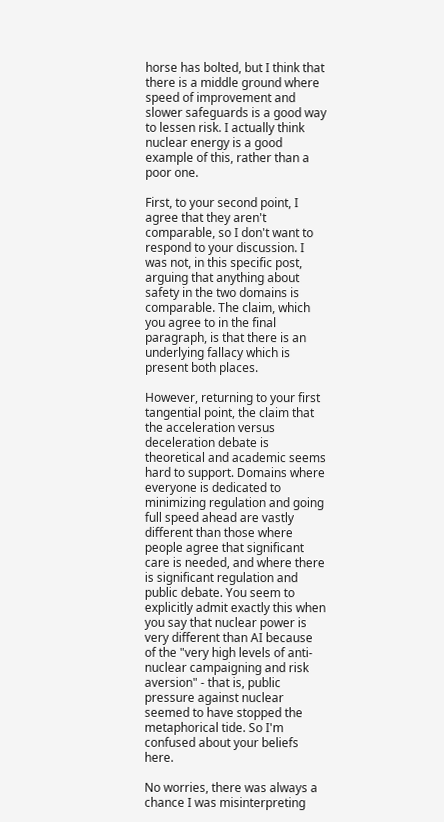horse has bolted, but I think that there is a middle ground where speed of improvement and slower safeguards is a good way to lessen risk. I actually think nuclear energy is a good example of this, rather than a poor one.

First, to your second point, I agree that they aren't comparable, so I don't want to respond to your discussion. I was not, in this specific post, arguing that anything about safety in the two domains is comparable. The claim, which you agree to in the final paragraph, is that there is an underlying fallacy which is present both places.

However, returning to your first tangential point, the claim that the acceleration versus deceleration debate is theoretical and academic seems hard to support. Domains where everyone is dedicated to minimizing regulation and going full speed ahead are vastly different than those where people agree that significant care is needed, and where there is significant regulation and public debate. You seem to explicitly admit exactly this when you say that nuclear power is very different than AI because of the "very high levels of anti-nuclear campaigning and risk aversion" - that is, public pressure against nuclear seemed to have stopped the metaphorical tide. So I'm confused about your beliefs here.

No worries, there was always a chance I was misinterpreting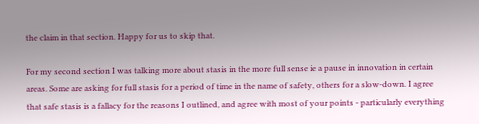the claim in that section. Happy for us to skip that.

For my second section I was talking more about stasis in the more full sense ie a pause in innovation in certain areas. Some are asking for full stasis for a period of time in the name of safety, others for a slow-down. I agree that safe stasis is a fallacy for the reasons I outlined, and agree with most of your points - particularly everything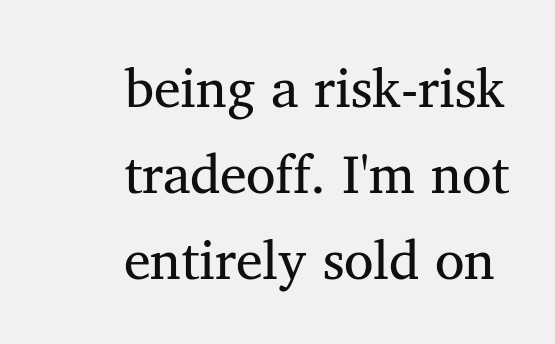being a risk-risk tradeoff. I'm not entirely sold on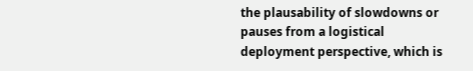the plausability of slowdowns or pauses from a logistical deployment perspective, which is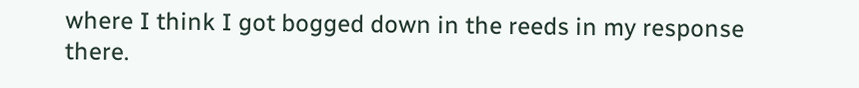where I think I got bogged down in the reeds in my response there.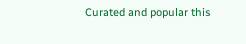Curated and popular this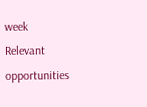week
Relevant opportunities